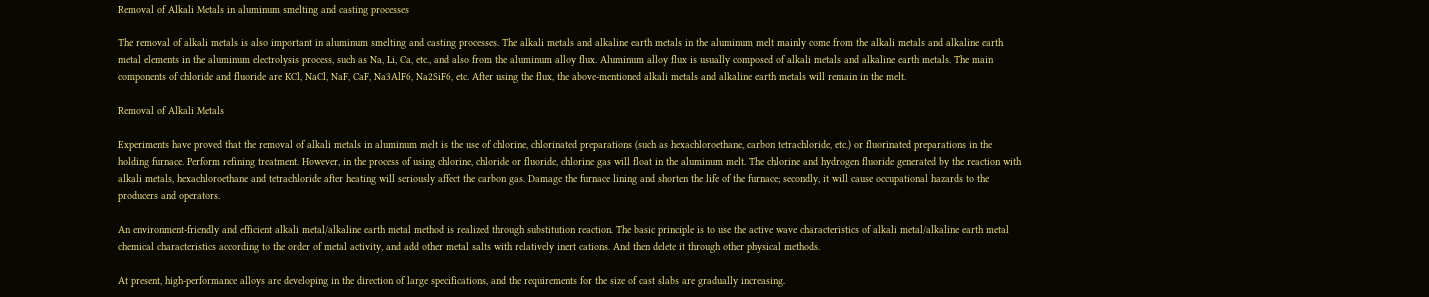Removal of Alkali Metals in aluminum smelting and casting processes

The removal of alkali metals is also important in aluminum smelting and casting processes. The alkali metals and alkaline earth metals in the aluminum melt mainly come from the alkali metals and alkaline earth metal elements in the aluminum electrolysis process, such as Na, Li, Ca, etc., and also from the aluminum alloy flux. Aluminum alloy flux is usually composed of alkali metals and alkaline earth metals. The main components of chloride and fluoride are KCl, NaCl, NaF, CaF, Na3AlF6, Na2SiF6, etc. After using the flux, the above-mentioned alkali metals and alkaline earth metals will remain in the melt.

Removal of Alkali Metals

Experiments have proved that the removal of alkali metals in aluminum melt is the use of chlorine, chlorinated preparations (such as hexachloroethane, carbon tetrachloride, etc.) or fluorinated preparations in the holding furnace. Perform refining treatment. However, in the process of using chlorine, chloride or fluoride, chlorine gas will float in the aluminum melt. The chlorine and hydrogen fluoride generated by the reaction with alkali metals, hexachloroethane and tetrachloride after heating will seriously affect the carbon gas. Damage the furnace lining and shorten the life of the furnace; secondly, it will cause occupational hazards to the producers and operators.

An environment-friendly and efficient alkali metal/alkaline earth metal method is realized through substitution reaction. The basic principle is to use the active wave characteristics of alkali metal/alkaline earth metal chemical characteristics according to the order of metal activity, and add other metal salts with relatively inert cations. And then delete it through other physical methods.

At present, high-performance alloys are developing in the direction of large specifications, and the requirements for the size of cast slabs are gradually increasing.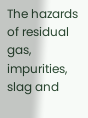The hazards of residual gas, impurities, slag and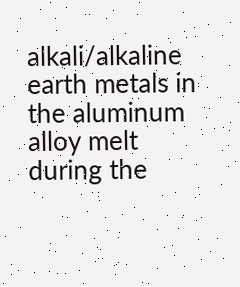alkali/alkaline earth metals in the aluminum alloy melt during the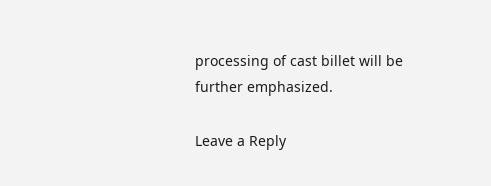processing of cast billet will be further emphasized.

Leave a Reply